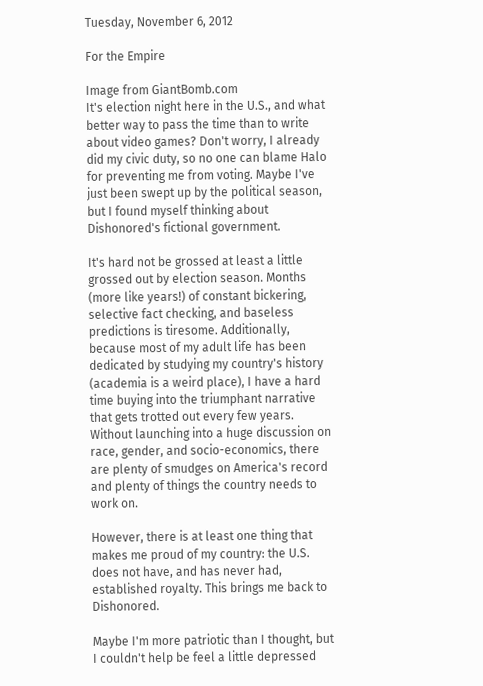Tuesday, November 6, 2012

For the Empire

Image from GiantBomb.com
It's election night here in the U.S., and what better way to pass the time than to write about video games? Don't worry, I already did my civic duty, so no one can blame Halo for preventing me from voting. Maybe I've just been swept up by the political season, but I found myself thinking about Dishonored's fictional government.

It's hard not be grossed at least a little grossed out by election season. Months (more like years!) of constant bickering, selective fact checking, and baseless predictions is tiresome. Additionally, because most of my adult life has been dedicated by studying my country's history (academia is a weird place), I have a hard time buying into the triumphant narrative that gets trotted out every few years. Without launching into a huge discussion on race, gender, and socio-economics, there are plenty of smudges on America's record and plenty of things the country needs to work on.

However, there is at least one thing that makes me proud of my country: the U.S. does not have, and has never had, established royalty. This brings me back to Dishonored.

Maybe I'm more patriotic than I thought, but I couldn't help be feel a little depressed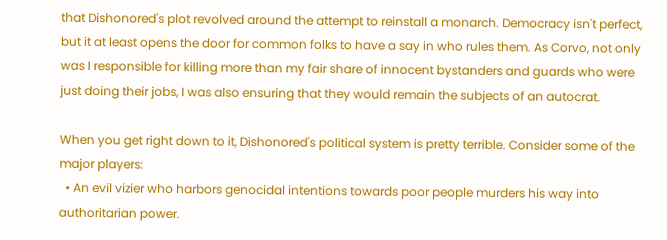that Dishonored's plot revolved around the attempt to reinstall a monarch. Democracy isn't perfect, but it at least opens the door for common folks to have a say in who rules them. As Corvo, not only was I responsible for killing more than my fair share of innocent bystanders and guards who were just doing their jobs, I was also ensuring that they would remain the subjects of an autocrat.

When you get right down to it, Dishonored's political system is pretty terrible. Consider some of the major players:
  • An evil vizier who harbors genocidal intentions towards poor people murders his way into authoritarian power.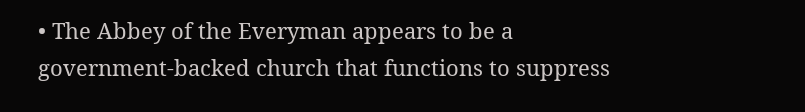• The Abbey of the Everyman appears to be a government-backed church that functions to suppress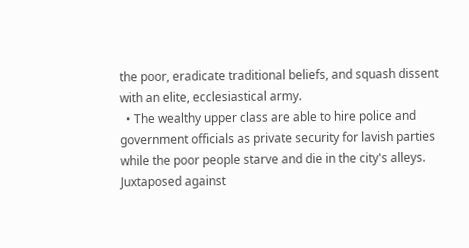the poor, eradicate traditional beliefs, and squash dissent with an elite, ecclesiastical army.
  • The wealthy upper class are able to hire police and government officials as private security for lavish parties while the poor people starve and die in the city's alleys.
Juxtaposed against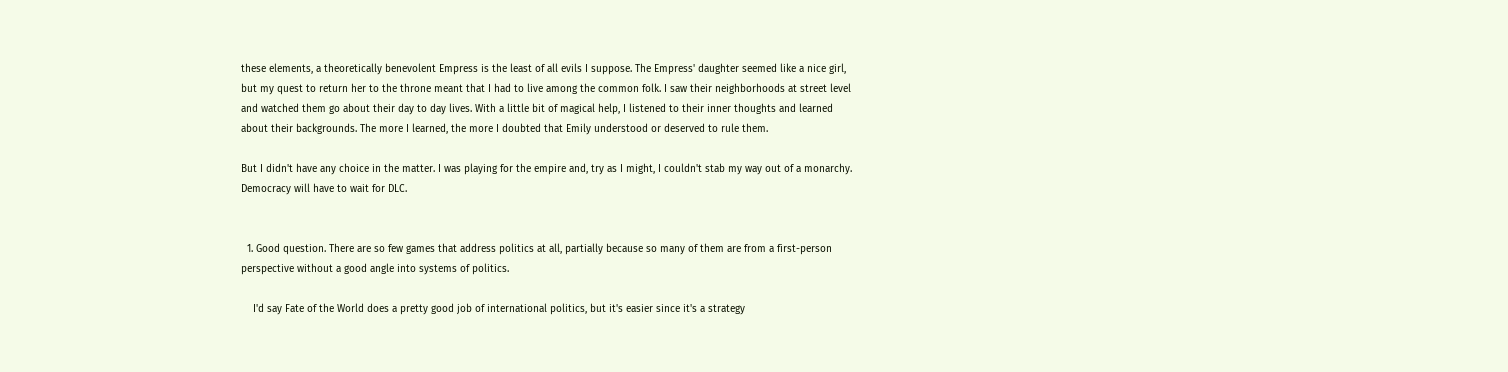these elements, a theoretically benevolent Empress is the least of all evils I suppose. The Empress' daughter seemed like a nice girl, but my quest to return her to the throne meant that I had to live among the common folk. I saw their neighborhoods at street level and watched them go about their day to day lives. With a little bit of magical help, I listened to their inner thoughts and learned about their backgrounds. The more I learned, the more I doubted that Emily understood or deserved to rule them.

But I didn't have any choice in the matter. I was playing for the empire and, try as I might, I couldn't stab my way out of a monarchy. Democracy will have to wait for DLC.


  1. Good question. There are so few games that address politics at all, partially because so many of them are from a first-person perspective without a good angle into systems of politics.

    I'd say Fate of the World does a pretty good job of international politics, but it's easier since it's a strategy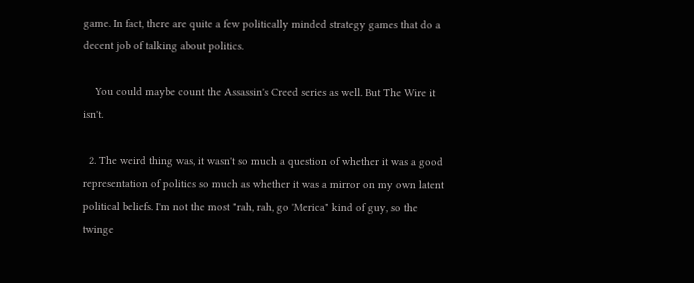game. In fact, there are quite a few politically minded strategy games that do a decent job of talking about politics.

    You could maybe count the Assassin's Creed series as well. But The Wire it isn't.

  2. The weird thing was, it wasn't so much a question of whether it was a good representation of politics so much as whether it was a mirror on my own latent political beliefs. I'm not the most "rah, rah, go 'Merica" kind of guy, so the twinge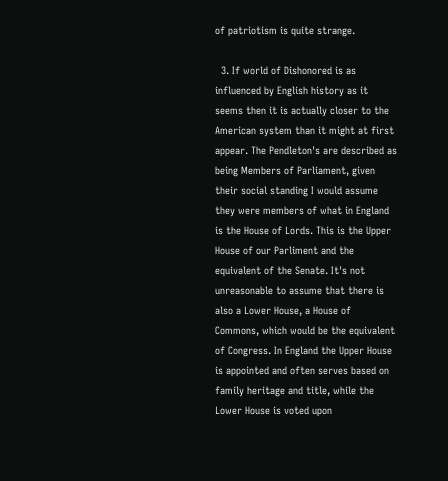of patriotism is quite strange.

  3. If world of Dishonored is as influenced by English history as it seems then it is actually closer to the American system than it might at first appear. The Pendleton's are described as being Members of Parliament, given their social standing I would assume they were members of what in England is the House of Lords. This is the Upper House of our Parliment and the equivalent of the Senate. It's not unreasonable to assume that there is also a Lower House, a House of Commons, which would be the equivalent of Congress. In England the Upper House is appointed and often serves based on family heritage and title, while the Lower House is voted upon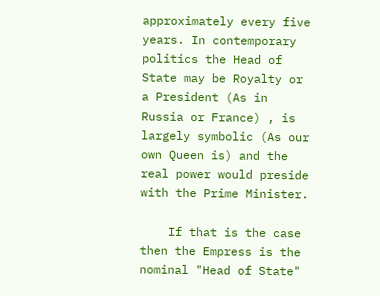approximately every five years. In contemporary politics the Head of State may be Royalty or a President (As in Russia or France) , is largely symbolic (As our own Queen is) and the real power would preside with the Prime Minister.

    If that is the case then the Empress is the nominal "Head of State"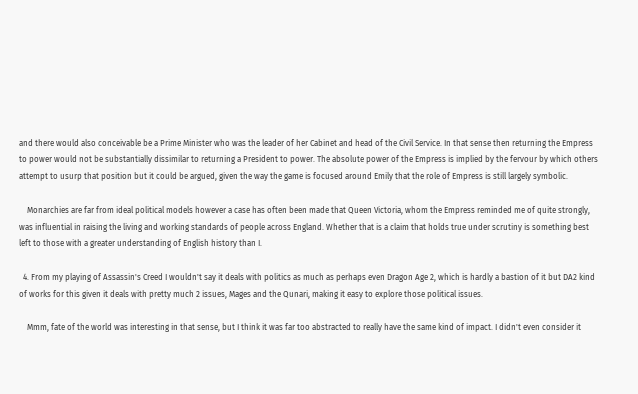and there would also conceivable be a Prime Minister who was the leader of her Cabinet and head of the Civil Service. In that sense then returning the Empress to power would not be substantially dissimilar to returning a President to power. The absolute power of the Empress is implied by the fervour by which others attempt to usurp that position but it could be argued, given the way the game is focused around Emily that the role of Empress is still largely symbolic.

    Monarchies are far from ideal political models however a case has often been made that Queen Victoria, whom the Empress reminded me of quite strongly, was influential in raising the living and working standards of people across England. Whether that is a claim that holds true under scrutiny is something best left to those with a greater understanding of English history than I.

  4. From my playing of Assassin's Creed I wouldn't say it deals with politics as much as perhaps even Dragon Age 2, which is hardly a bastion of it but DA2 kind of works for this given it deals with pretty much 2 issues, Mages and the Qunari, making it easy to explore those political issues.

    Mmm, fate of the world was interesting in that sense, but I think it was far too abstracted to really have the same kind of impact. I didn't even consider it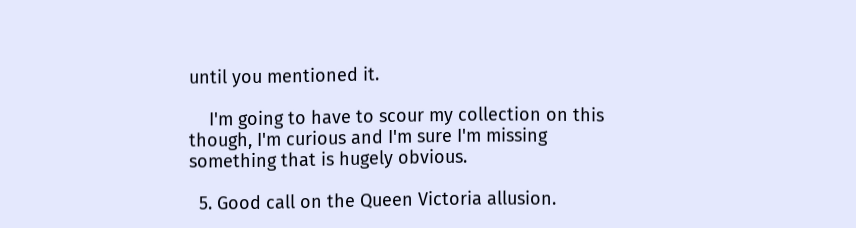until you mentioned it.

    I'm going to have to scour my collection on this though, I'm curious and I'm sure I'm missing something that is hugely obvious.

  5. Good call on the Queen Victoria allusion.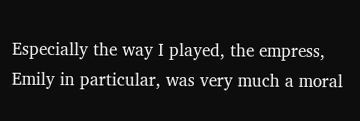Especially the way I played, the empress, Emily in particular, was very much a moral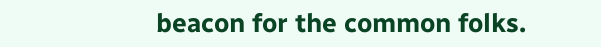beacon for the common folks.